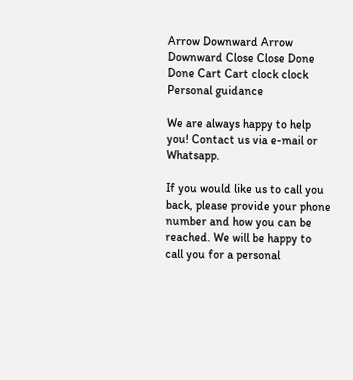Arrow Downward Arrow Downward Close Close Done Done Cart Cart clock clock
Personal guidance

We are always happy to help you! Contact us via e-mail or Whatsapp.

If you would like us to call you back, please provide your phone number and how you can be reached. We will be happy to call you for a personal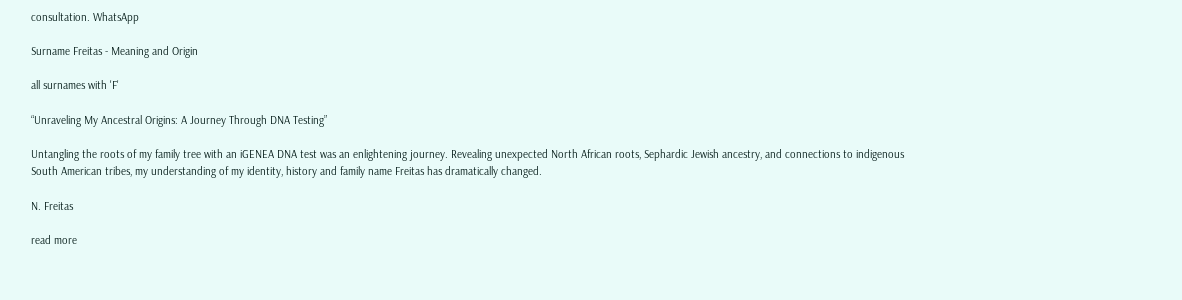consultation. WhatsApp

Surname Freitas - Meaning and Origin

all surnames with 'F'

“Unraveling My Ancestral Origins: A Journey Through DNA Testing”

Untangling the roots of my family tree with an iGENEA DNA test was an enlightening journey. Revealing unexpected North African roots, Sephardic Jewish ancestry, and connections to indigenous South American tribes, my understanding of my identity, history and family name Freitas has dramatically changed.

N. Freitas

read more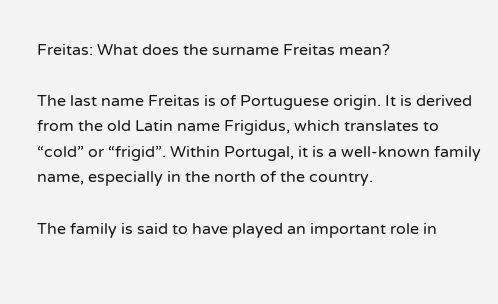Freitas: What does the surname Freitas mean?

The last name Freitas is of Portuguese origin. It is derived from the old Latin name Frigidus, which translates to “cold” or “frigid”. Within Portugal, it is a well-known family name, especially in the north of the country.

The family is said to have played an important role in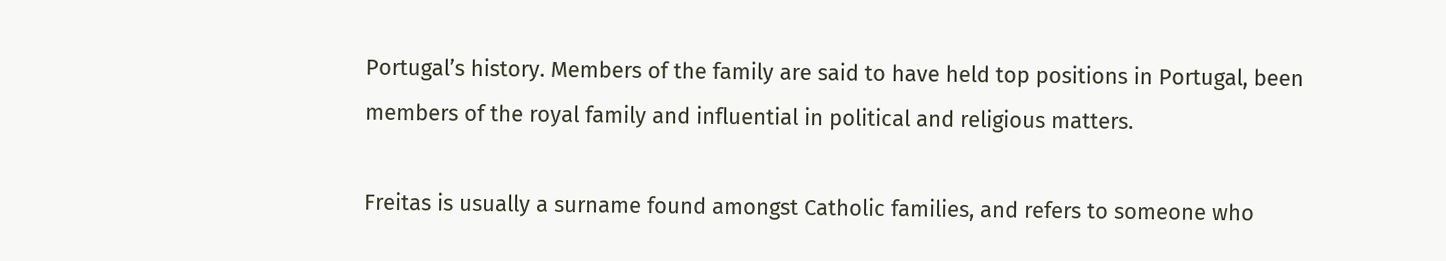Portugal’s history. Members of the family are said to have held top positions in Portugal, been members of the royal family and influential in political and religious matters.

Freitas is usually a surname found amongst Catholic families, and refers to someone who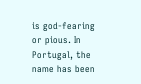is god-fearing or pious. In Portugal, the name has been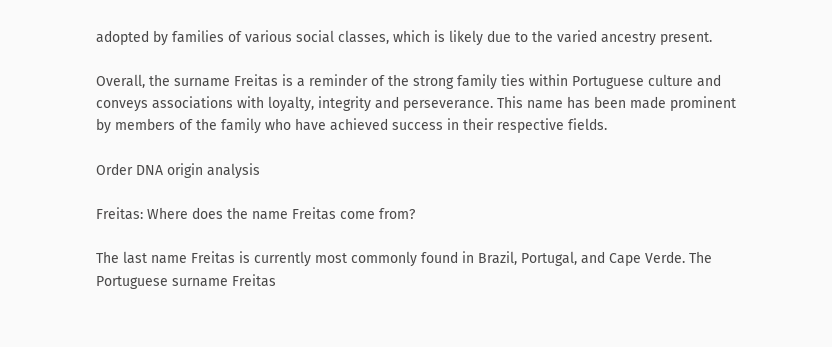adopted by families of various social classes, which is likely due to the varied ancestry present.

Overall, the surname Freitas is a reminder of the strong family ties within Portuguese culture and conveys associations with loyalty, integrity and perseverance. This name has been made prominent by members of the family who have achieved success in their respective fields.

Order DNA origin analysis

Freitas: Where does the name Freitas come from?

The last name Freitas is currently most commonly found in Brazil, Portugal, and Cape Verde. The Portuguese surname Freitas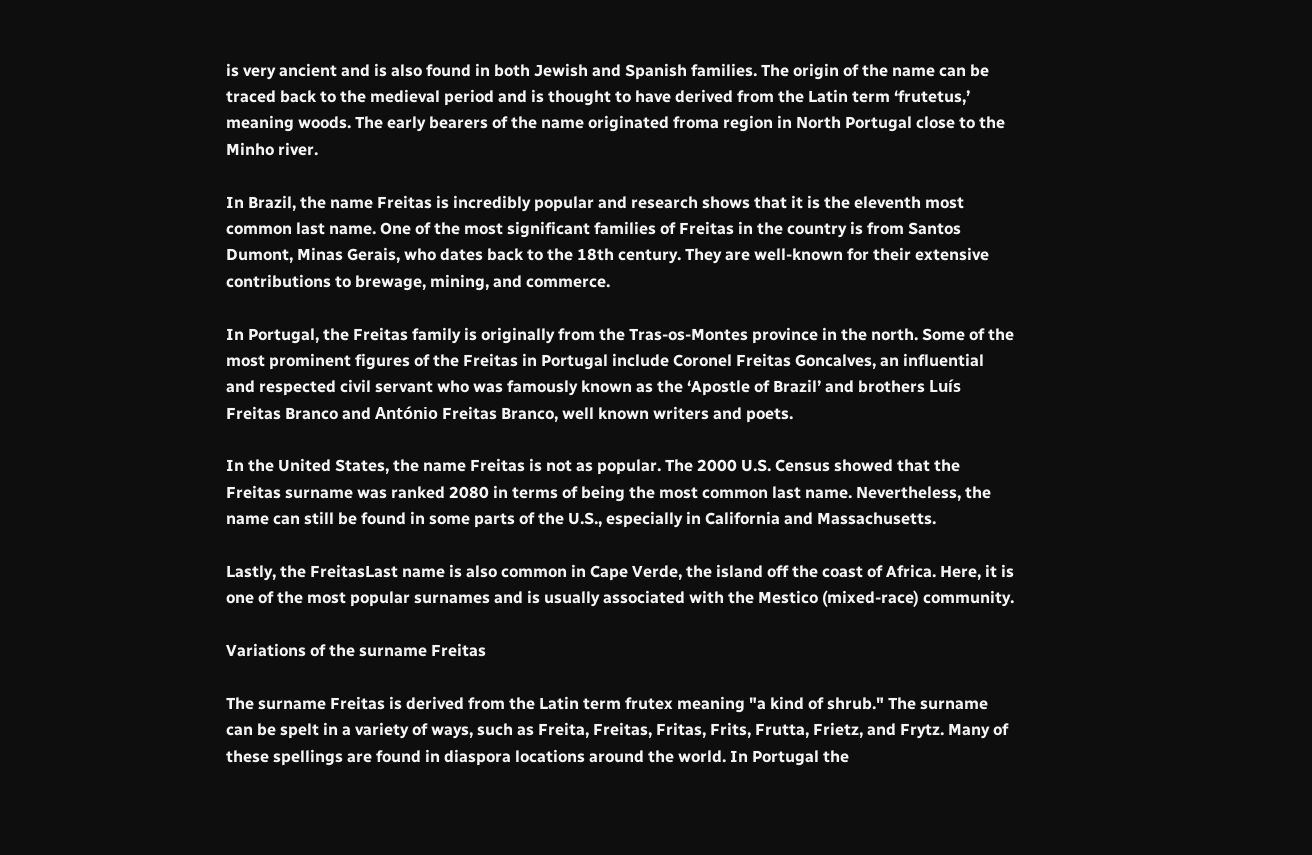is very ancient and is also found in both Jewish and Spanish families. The origin of the name can be traced back to the medieval period and is thought to have derived from the Latin term ‘frutetus,’ meaning woods. The early bearers of the name originated froma region in North Portugal close to the Minho river.

In Brazil, the name Freitas is incredibly popular and research shows that it is the eleventh most common last name. One of the most significant families of Freitas in the country is from Santos Dumont, Minas Gerais, who dates back to the 18th century. They are well-known for their extensive contributions to brewage, mining, and commerce.

In Portugal, the Freitas family is originally from the Tras-os-Montes province in the north. Some of the most prominent figures of the Freitas in Portugal include Coronel Freitas Goncalves, an influential and respected civil servant who was famously known as the ‘Apostle of Brazil’ and brothers Luís Freitas Branco and António Freitas Branco, well known writers and poets.

In the United States, the name Freitas is not as popular. The 2000 U.S. Census showed that the Freitas surname was ranked 2080 in terms of being the most common last name. Nevertheless, the name can still be found in some parts of the U.S., especially in California and Massachusetts.

Lastly, the FreitasLast name is also common in Cape Verde, the island off the coast of Africa. Here, it is one of the most popular surnames and is usually associated with the Mestico (mixed-race) community.

Variations of the surname Freitas

The surname Freitas is derived from the Latin term frutex meaning "a kind of shrub." The surname can be spelt in a variety of ways, such as Freita, Freitas, Fritas, Frits, Frutta, Frietz, and Frytz. Many of these spellings are found in diaspora locations around the world. In Portugal the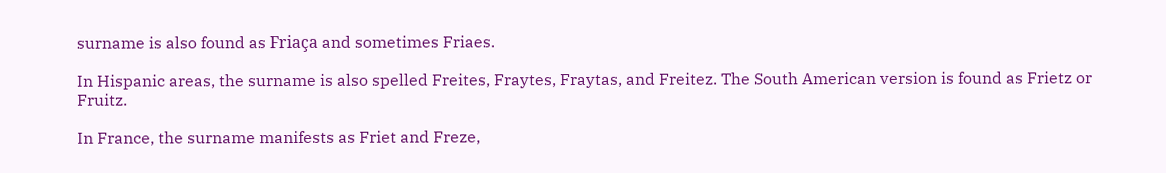surname is also found as Friaça and sometimes Friaes.

In Hispanic areas, the surname is also spelled Freites, Fraytes, Fraytas, and Freitez. The South American version is found as Frietz or Fruitz.

In France, the surname manifests as Friet and Freze,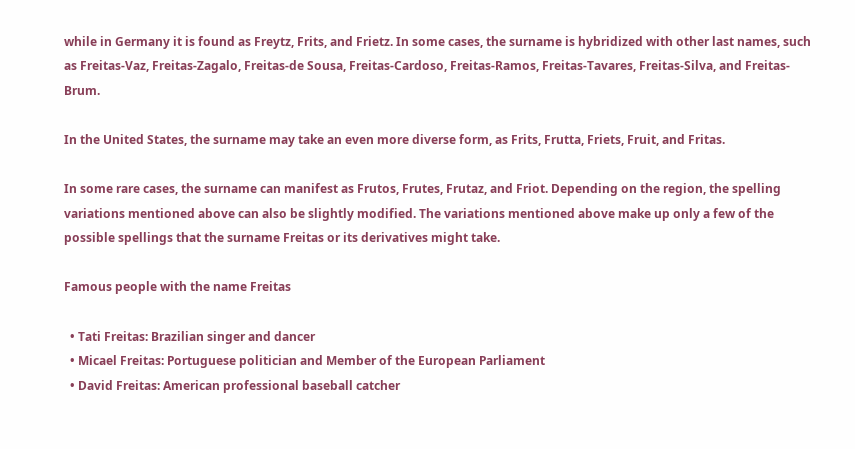while in Germany it is found as Freytz, Frits, and Frietz. In some cases, the surname is hybridized with other last names, such as Freitas-Vaz, Freitas-Zagalo, Freitas-de Sousa, Freitas-Cardoso, Freitas-Ramos, Freitas-Tavares, Freitas-Silva, and Freitas-Brum.

In the United States, the surname may take an even more diverse form, as Frits, Frutta, Friets, Fruit, and Fritas.

In some rare cases, the surname can manifest as Frutos, Frutes, Frutaz, and Friot. Depending on the region, the spelling variations mentioned above can also be slightly modified. The variations mentioned above make up only a few of the possible spellings that the surname Freitas or its derivatives might take.

Famous people with the name Freitas

  • Tati Freitas: Brazilian singer and dancer
  • Micael Freitas: Portuguese politician and Member of the European Parliament
  • David Freitas: American professional baseball catcher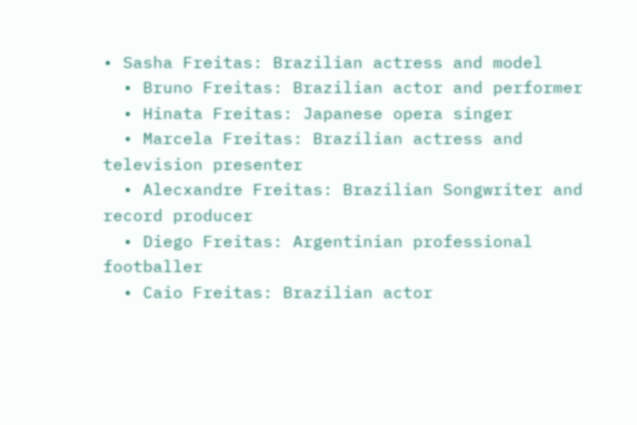• Sasha Freitas: Brazilian actress and model
  • Bruno Freitas: Brazilian actor and performer
  • Hinata Freitas: Japanese opera singer
  • Marcela Freitas: Brazilian actress and television presenter
  • Alecxandre Freitas: Brazilian Songwriter and record producer
  • Diego Freitas: Argentinian professional footballer
  • Caio Freitas: Brazilian actor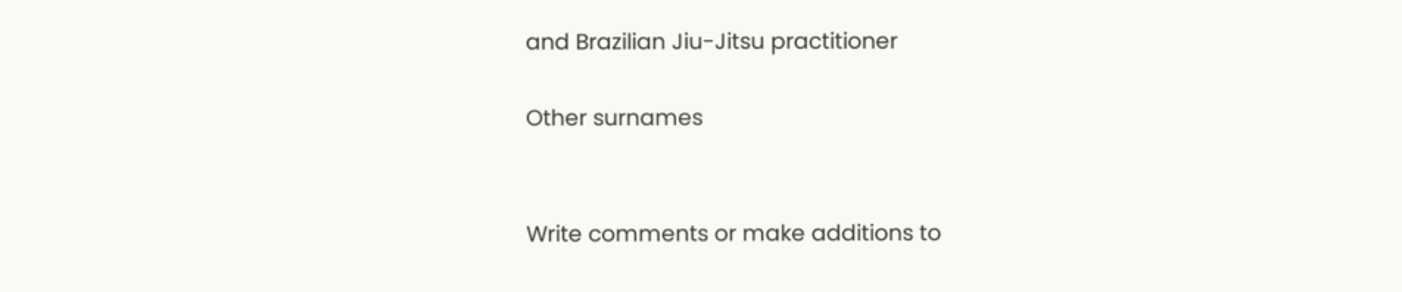and Brazilian Jiu-Jitsu practitioner

Other surnames


Write comments or make additions to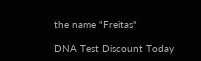the name "Freitas"

DNA Test Discount Today